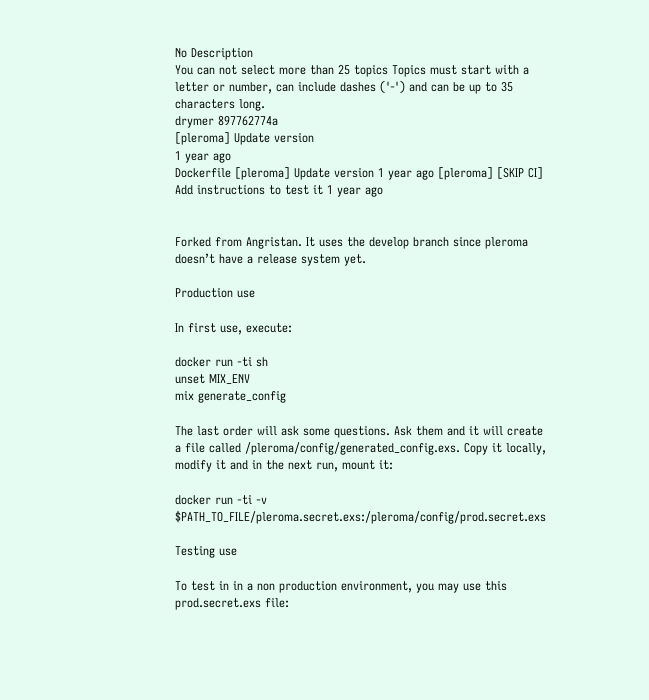No Description
You can not select more than 25 topics Topics must start with a letter or number, can include dashes ('-') and can be up to 35 characters long.
drymer 897762774a
[pleroma] Update version
1 year ago
Dockerfile [pleroma] Update version 1 year ago [pleroma] [SKIP CI] Add instructions to test it 1 year ago


Forked from Angristan. It uses the develop branch since pleroma doesn’t have a release system yet.

Production use

In first use, execute:

docker run -ti sh
unset MIX_ENV
mix generate_config

The last order will ask some questions. Ask them and it will create a file called /pleroma/config/generated_config.exs. Copy it locally, modify it and in the next run, mount it:

docker run -ti -v $PATH_TO_FILE/pleroma.secret.exs:/pleroma/config/prod.secret.exs

Testing use

To test in in a non production environment, you may use this prod.secret.exs file: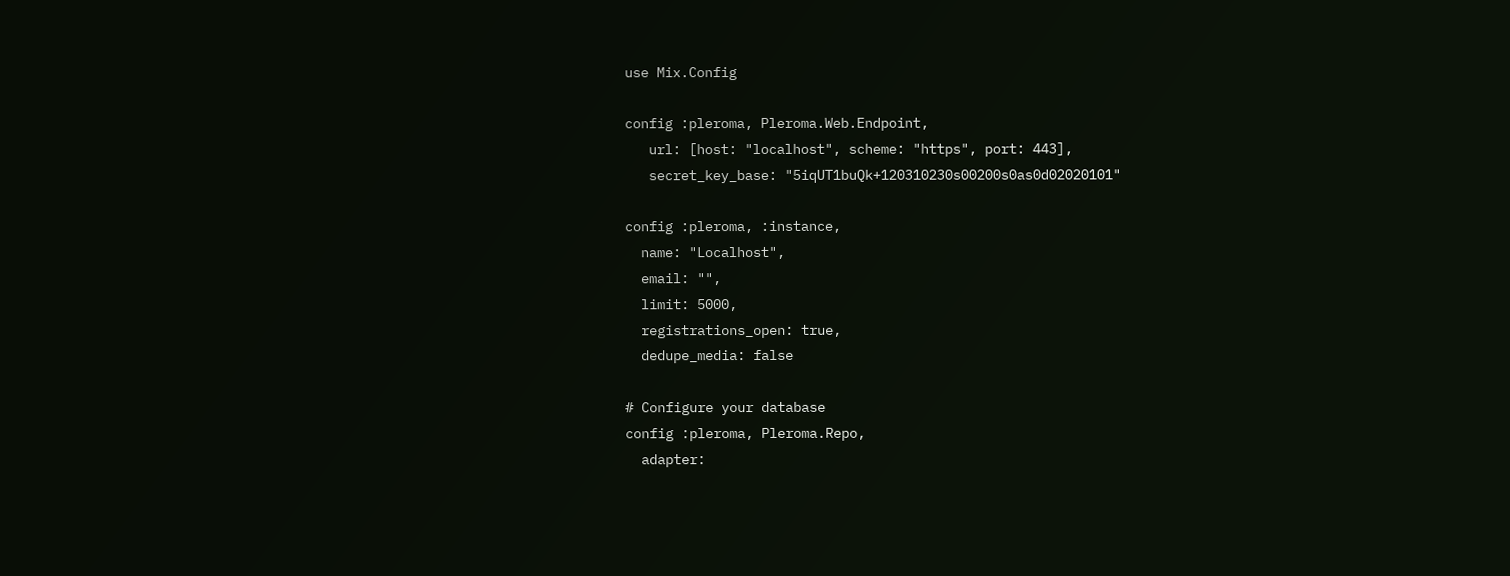use Mix.Config

config :pleroma, Pleroma.Web.Endpoint,
   url: [host: "localhost", scheme: "https", port: 443],
   secret_key_base: "5iqUT1buQk+120310230s00200s0as0d02020101"

config :pleroma, :instance,
  name: "Localhost",
  email: "",
  limit: 5000,
  registrations_open: true,
  dedupe_media: false

# Configure your database
config :pleroma, Pleroma.Repo,
  adapter: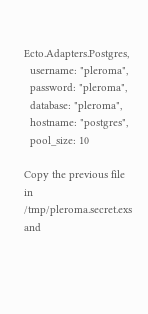Ecto.Adapters.Postgres,
  username: "pleroma",
  password: "pleroma",
  database: "pleroma",
  hostname: "postgres",
  pool_size: 10

Copy the previous file in /tmp/pleroma.secret.exs and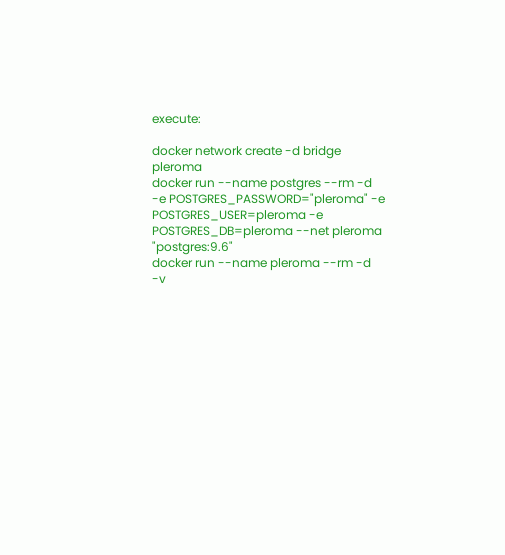execute:

docker network create -d bridge pleroma
docker run --name postgres --rm -d -e POSTGRES_PASSWORD="pleroma" -e POSTGRES_USER=pleroma -e POSTGRES_DB=pleroma --net pleroma "postgres:9.6"
docker run --name pleroma --rm -d -v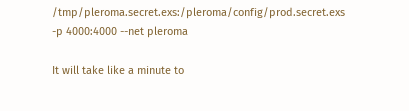/tmp/pleroma.secret.exs:/pleroma/config/prod.secret.exs -p 4000:4000 --net pleroma

It will take like a minute to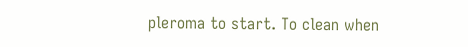pleroma to start. To clean when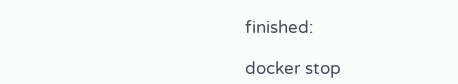finished:

docker stop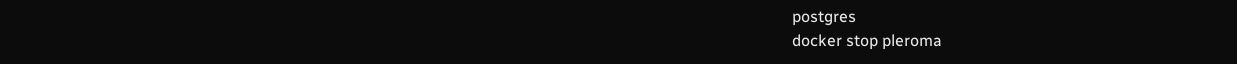postgres
docker stop pleroma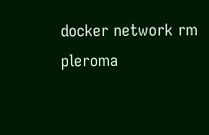docker network rm pleroma